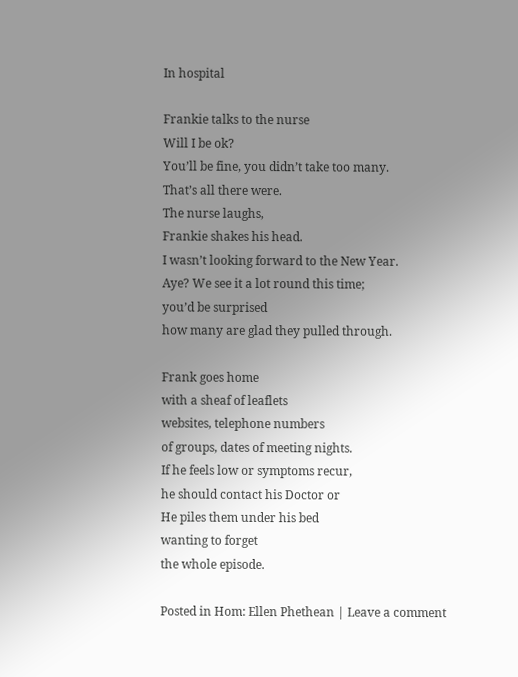In hospital

Frankie talks to the nurse
Will I be ok?
You’ll be fine, you didn’t take too many.
That’s all there were.
The nurse laughs,
Frankie shakes his head.
I wasn’t looking forward to the New Year.
Aye? We see it a lot round this time;
you’d be surprised
how many are glad they pulled through.

Frank goes home
with a sheaf of leaflets
websites, telephone numbers
of groups, dates of meeting nights.
If he feels low or symptoms recur,
he should contact his Doctor or
He piles them under his bed
wanting to forget
the whole episode.

Posted in Hom: Ellen Phethean | Leave a comment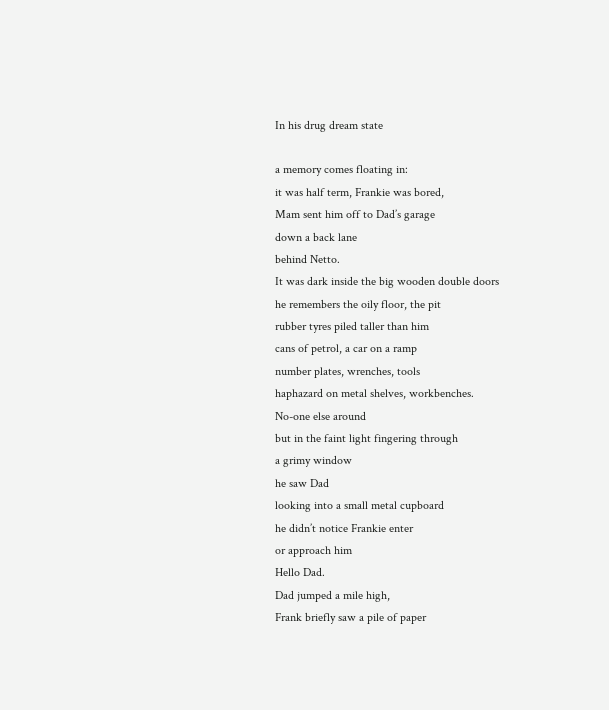In his drug dream state

a memory comes floating in:
it was half term, Frankie was bored,
Mam sent him off to Dad’s garage
down a back lane
behind Netto.
It was dark inside the big wooden double doors
he remembers the oily floor, the pit
rubber tyres piled taller than him
cans of petrol, a car on a ramp
number plates, wrenches, tools
haphazard on metal shelves, workbenches.
No-one else around
but in the faint light fingering through
a grimy window
he saw Dad
looking into a small metal cupboard
he didn’t notice Frankie enter
or approach him
Hello Dad.
Dad jumped a mile high,
Frank briefly saw a pile of paper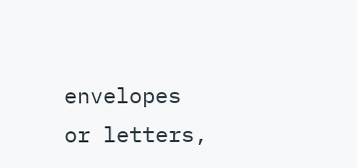envelopes or letters,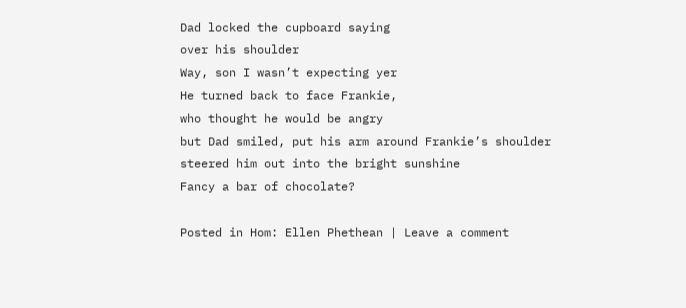Dad locked the cupboard saying
over his shoulder
Way, son I wasn’t expecting yer
He turned back to face Frankie,
who thought he would be angry
but Dad smiled, put his arm around Frankie’s shoulder
steered him out into the bright sunshine
Fancy a bar of chocolate?

Posted in Hom: Ellen Phethean | Leave a comment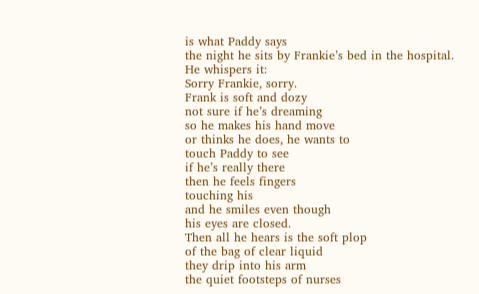is what Paddy says
the night he sits by Frankie’s bed in the hospital.
He whispers it:
Sorry Frankie, sorry.
Frank is soft and dozy
not sure if he’s dreaming
so he makes his hand move
or thinks he does, he wants to
touch Paddy to see
if he’s really there
then he feels fingers
touching his
and he smiles even though
his eyes are closed.
Then all he hears is the soft plop
of the bag of clear liquid
they drip into his arm
the quiet footsteps of nurses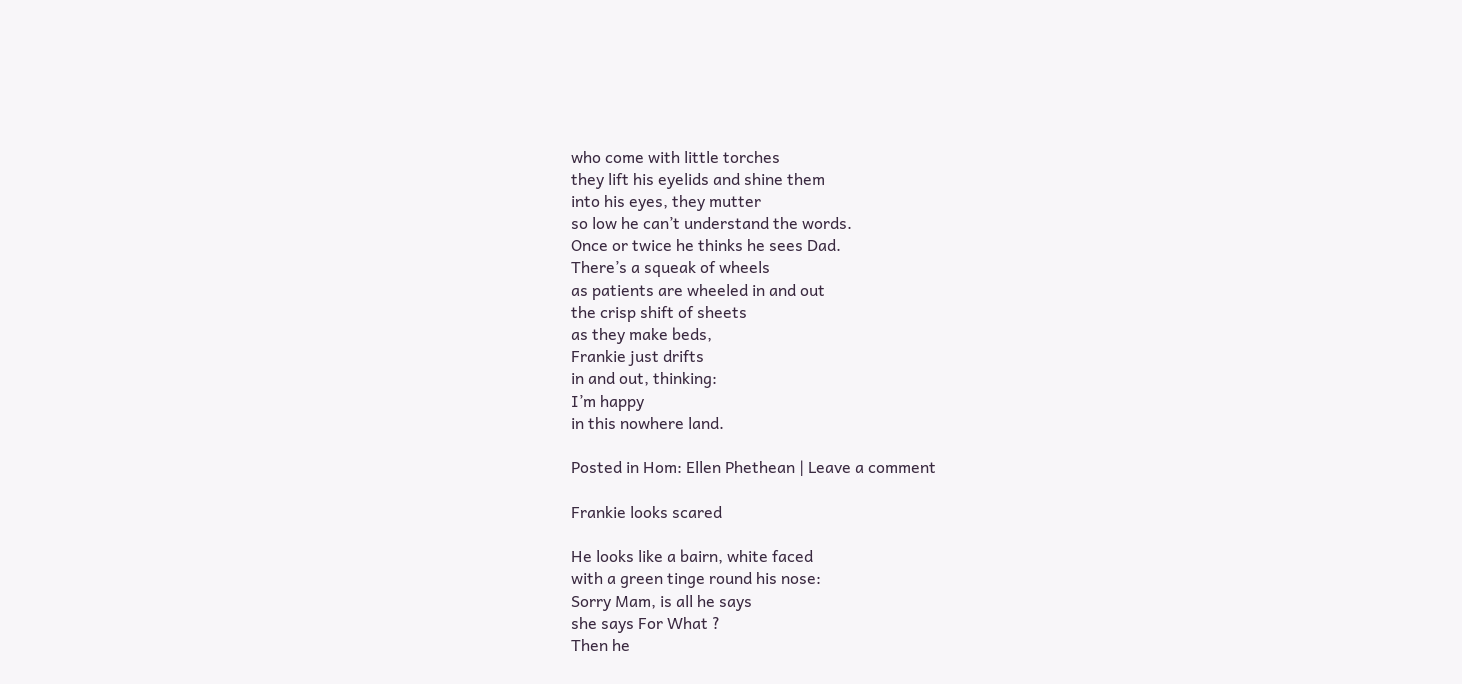who come with little torches
they lift his eyelids and shine them
into his eyes, they mutter
so low he can’t understand the words.
Once or twice he thinks he sees Dad.
There’s a squeak of wheels
as patients are wheeled in and out
the crisp shift of sheets
as they make beds,
Frankie just drifts
in and out, thinking:
I’m happy
in this nowhere land.

Posted in Hom: Ellen Phethean | Leave a comment

Frankie looks scared

He looks like a bairn, white faced
with a green tinge round his nose:
Sorry Mam, is all he says
she says For What ?
Then he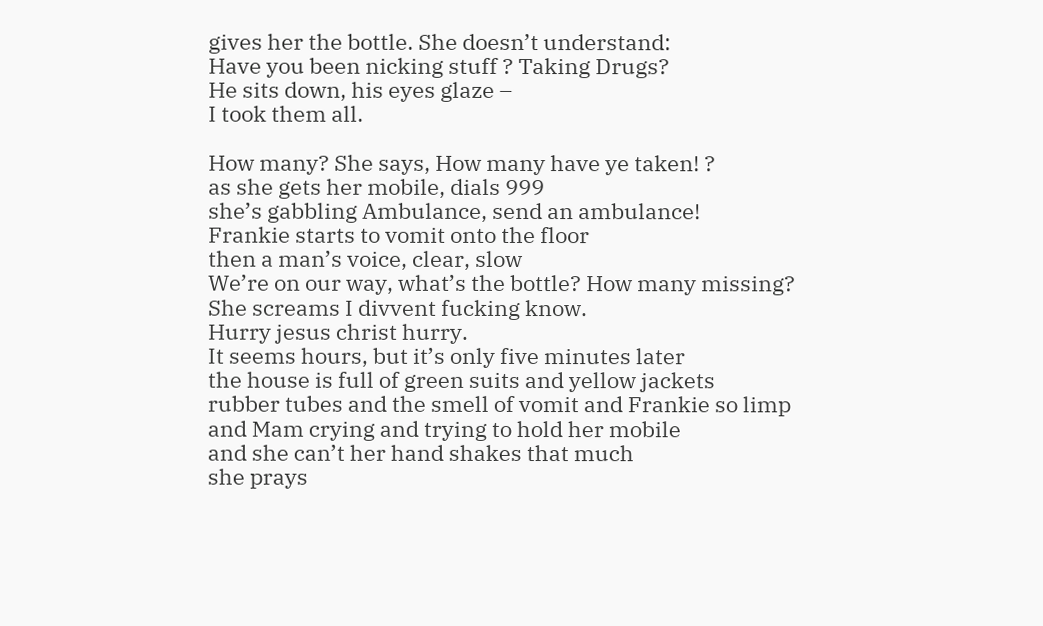gives her the bottle. She doesn’t understand:
Have you been nicking stuff ? Taking Drugs?
He sits down, his eyes glaze –
I took them all.

How many? She says, How many have ye taken! ?
as she gets her mobile, dials 999
she’s gabbling Ambulance, send an ambulance!
Frankie starts to vomit onto the floor
then a man’s voice, clear, slow
We’re on our way, what’s the bottle? How many missing?
She screams I divvent fucking know.
Hurry jesus christ hurry.
It seems hours, but it’s only five minutes later
the house is full of green suits and yellow jackets
rubber tubes and the smell of vomit and Frankie so limp
and Mam crying and trying to hold her mobile
and she can’t her hand shakes that much
she prays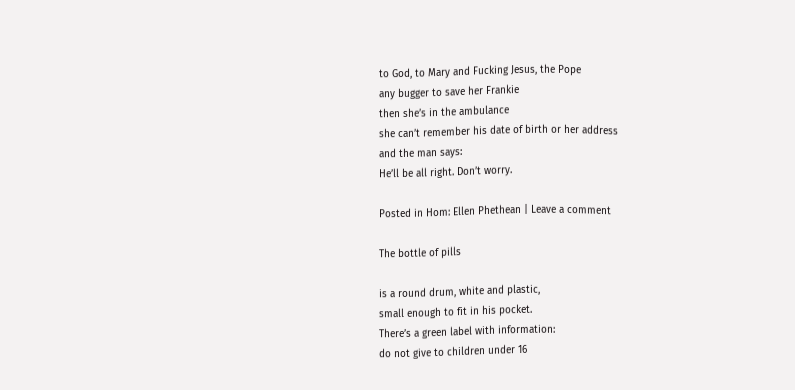to God, to Mary and Fucking Jesus, the Pope
any bugger to save her Frankie
then she’s in the ambulance
she can’t remember his date of birth or her address
and the man says:
He’ll be all right. Don’t worry.

Posted in Hom: Ellen Phethean | Leave a comment

The bottle of pills

is a round drum, white and plastic,
small enough to fit in his pocket.
There’s a green label with information:
do not give to children under 16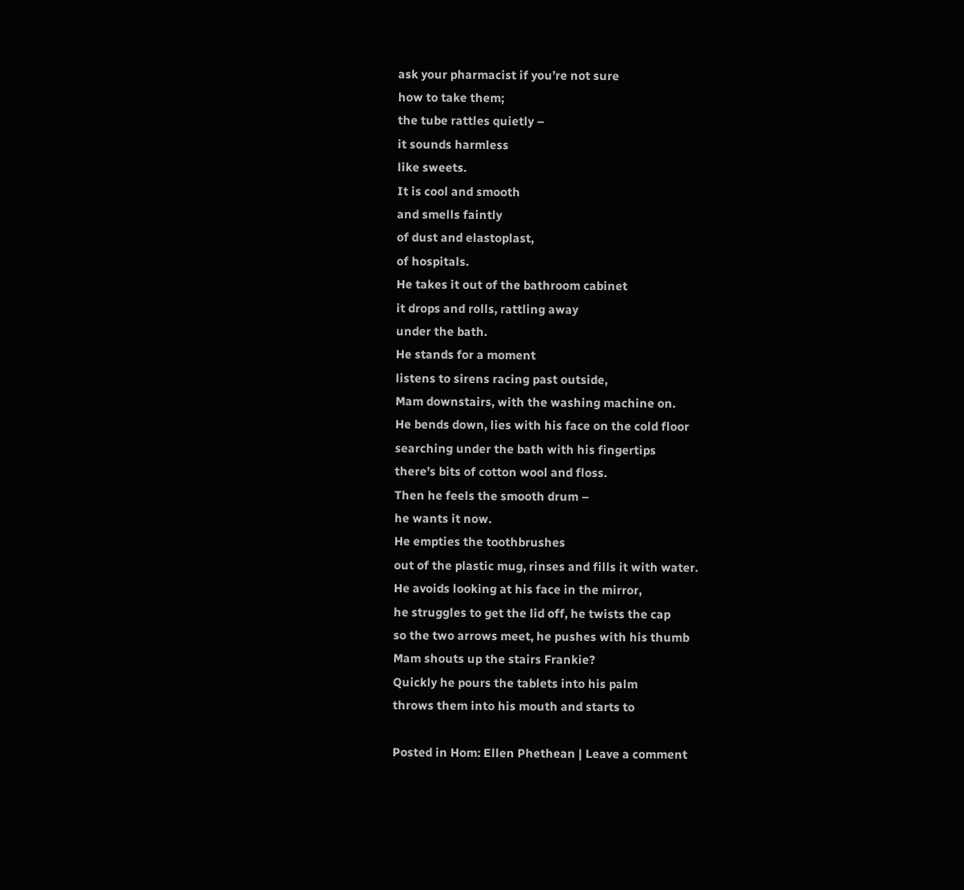ask your pharmacist if you’re not sure
how to take them;
the tube rattles quietly –
it sounds harmless
like sweets.
It is cool and smooth
and smells faintly
of dust and elastoplast,
of hospitals.
He takes it out of the bathroom cabinet
it drops and rolls, rattling away
under the bath.
He stands for a moment
listens to sirens racing past outside,
Mam downstairs, with the washing machine on.
He bends down, lies with his face on the cold floor
searching under the bath with his fingertips
there’s bits of cotton wool and floss.
Then he feels the smooth drum –
he wants it now.
He empties the toothbrushes
out of the plastic mug, rinses and fills it with water.
He avoids looking at his face in the mirror,
he struggles to get the lid off, he twists the cap
so the two arrows meet, he pushes with his thumb
Mam shouts up the stairs Frankie?
Quickly he pours the tablets into his palm
throws them into his mouth and starts to

Posted in Hom: Ellen Phethean | Leave a comment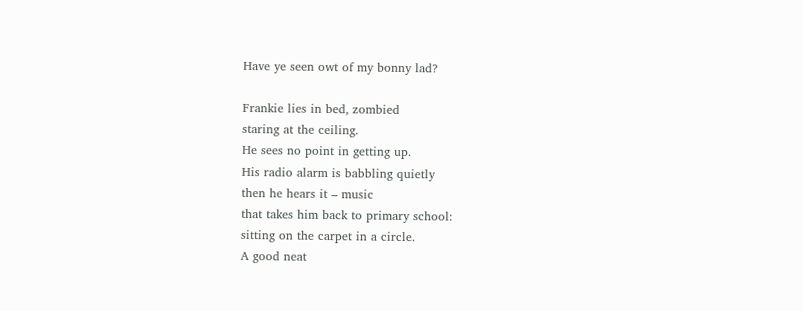Have ye seen owt of my bonny lad?

Frankie lies in bed, zombied
staring at the ceiling.
He sees no point in getting up.
His radio alarm is babbling quietly
then he hears it – music
that takes him back to primary school:
sitting on the carpet in a circle.
A good neat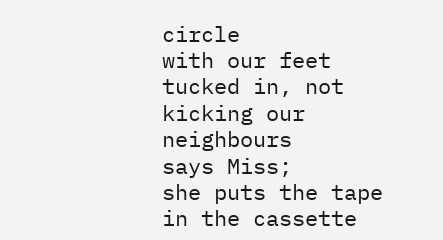circle
with our feet tucked in, not kicking our neighbours
says Miss;
she puts the tape in the cassette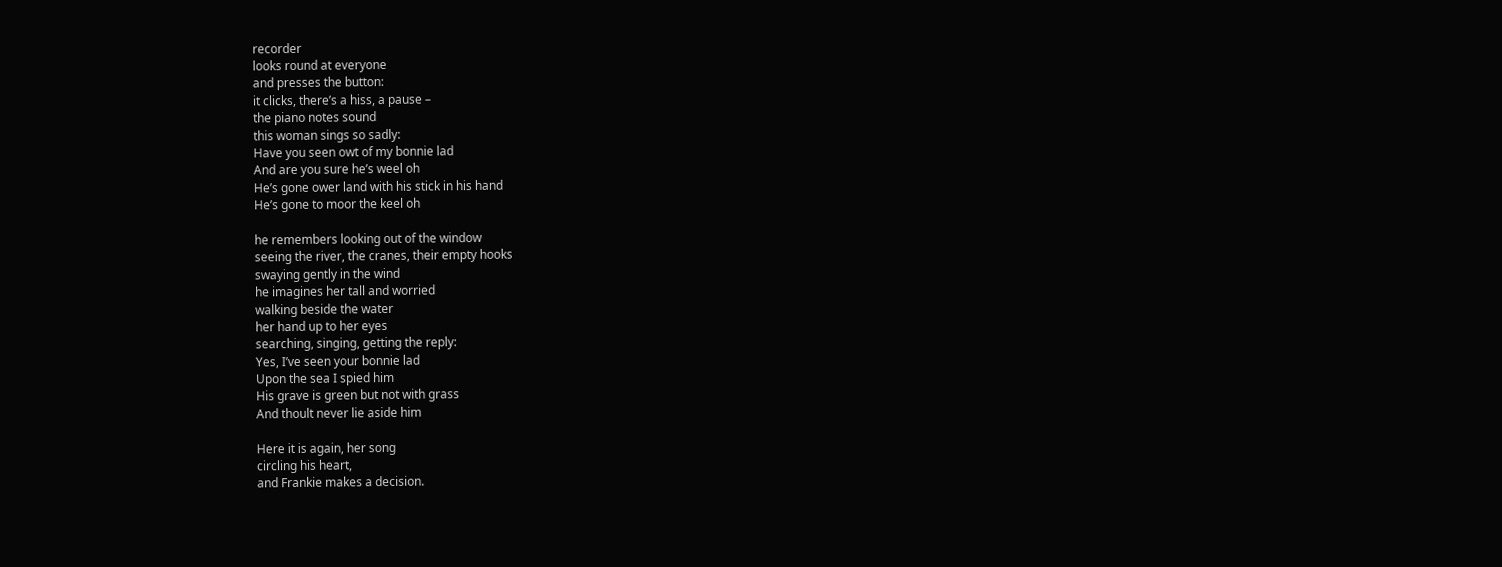recorder
looks round at everyone
and presses the button:
it clicks, there’s a hiss, a pause –
the piano notes sound
this woman sings so sadly:
Have you seen owt of my bonnie lad
And are you sure he’s weel oh
He’s gone ower land with his stick in his hand
He’s gone to moor the keel oh

he remembers looking out of the window
seeing the river, the cranes, their empty hooks
swaying gently in the wind
he imagines her tall and worried
walking beside the water
her hand up to her eyes
searching, singing, getting the reply:
Yes, I’ve seen your bonnie lad
Upon the sea I spied him
His grave is green but not with grass
And thoult never lie aside him

Here it is again, her song
circling his heart,
and Frankie makes a decision.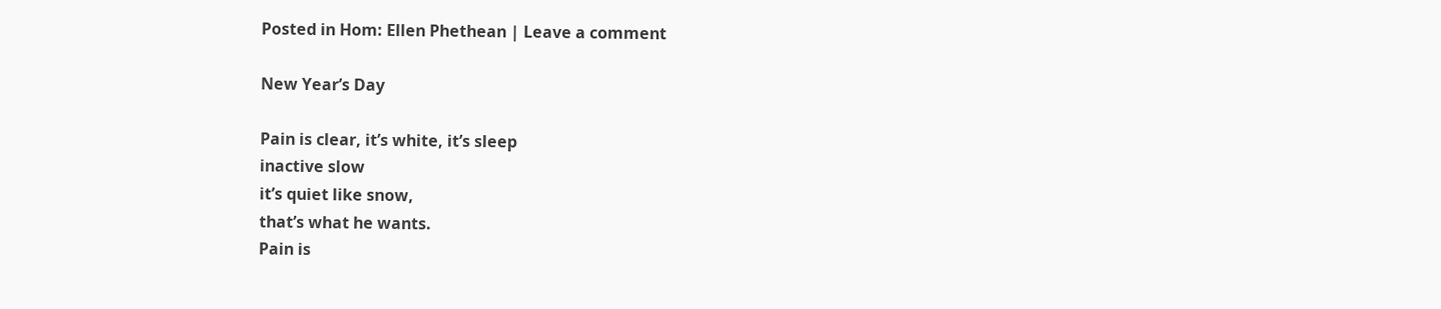Posted in Hom: Ellen Phethean | Leave a comment

New Year’s Day

Pain is clear, it’s white, it’s sleep
inactive slow
it’s quiet like snow,
that’s what he wants.
Pain is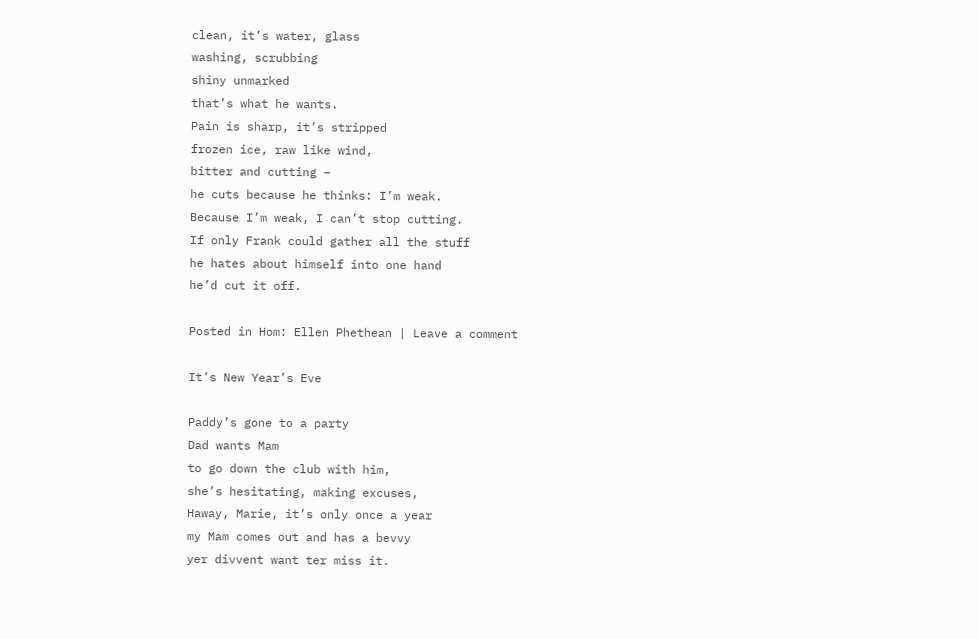clean, it’s water, glass
washing, scrubbing
shiny unmarked
that’s what he wants.
Pain is sharp, it’s stripped
frozen ice, raw like wind,
bitter and cutting –
he cuts because he thinks: I’m weak.
Because I’m weak, I can’t stop cutting.
If only Frank could gather all the stuff
he hates about himself into one hand
he’d cut it off.

Posted in Hom: Ellen Phethean | Leave a comment

It’s New Year’s Eve

Paddy’s gone to a party
Dad wants Mam
to go down the club with him,
she’s hesitating, making excuses,
Haway, Marie, it’s only once a year
my Mam comes out and has a bevvy
yer divvent want ter miss it.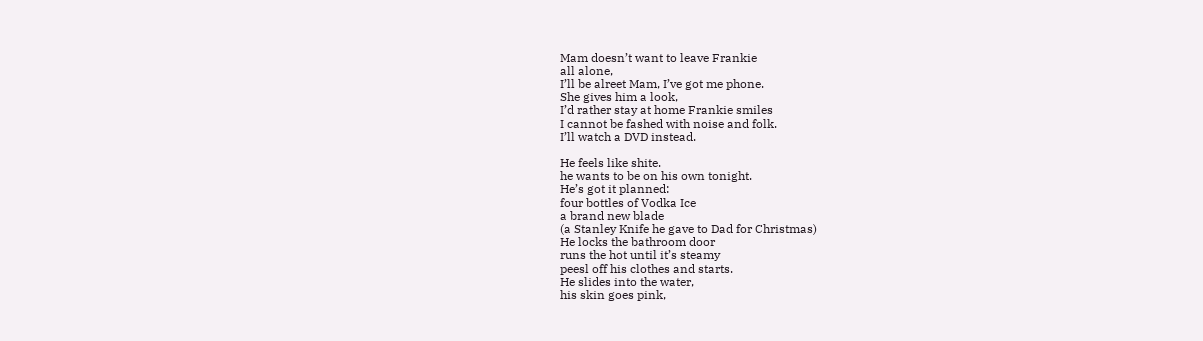Mam doesn’t want to leave Frankie
all alone,
I’ll be alreet Mam, I’ve got me phone.
She gives him a look,
I’d rather stay at home Frankie smiles
I cannot be fashed with noise and folk.
I’ll watch a DVD instead.

He feels like shite.
he wants to be on his own tonight.
He’s got it planned:
four bottles of Vodka Ice
a brand new blade
(a Stanley Knife he gave to Dad for Christmas)
He locks the bathroom door
runs the hot until it’s steamy
peesl off his clothes and starts.
He slides into the water,
his skin goes pink,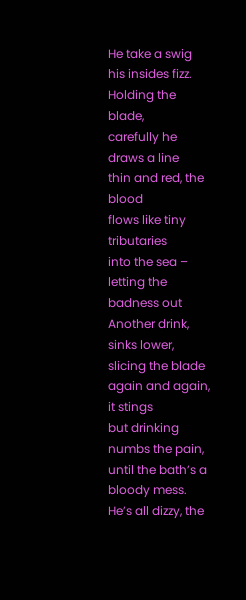He take a swig
his insides fizz.
Holding the blade,
carefully he draws a line
thin and red, the blood
flows like tiny tributaries
into the sea – letting the badness out
Another drink,
sinks lower, slicing the blade
again and again, it stings
but drinking numbs the pain,
until the bath’s a bloody mess.
He’s all dizzy, the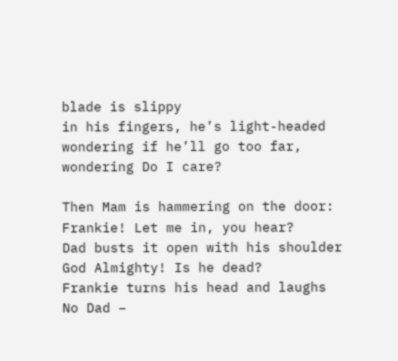blade is slippy
in his fingers, he’s light-headed
wondering if he’ll go too far,
wondering Do I care?

Then Mam is hammering on the door:
Frankie! Let me in, you hear?
Dad busts it open with his shoulder
God Almighty! Is he dead?
Frankie turns his head and laughs
No Dad –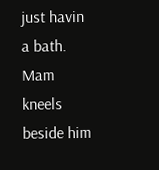just havin a bath.
Mam kneels beside him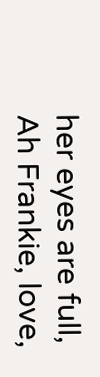her eyes are full,
Ah Frankie, love,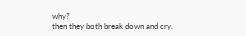why?
then they both break down and cry.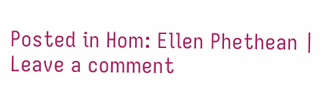Posted in Hom: Ellen Phethean | Leave a comment